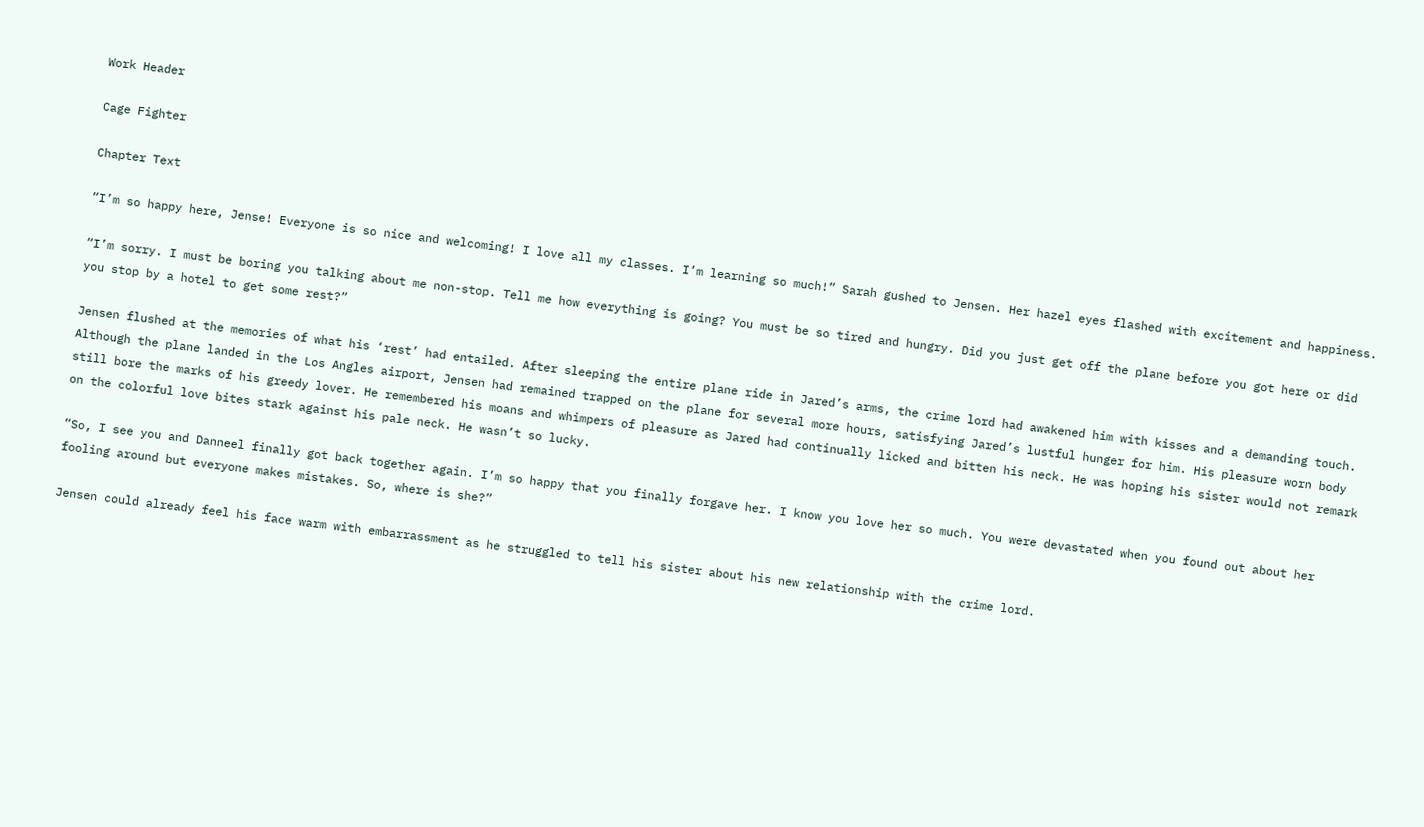Work Header

Cage Fighter

Chapter Text

“I’m so happy here, Jense! Everyone is so nice and welcoming! I love all my classes. I’m learning so much!” Sarah gushed to Jensen. Her hazel eyes flashed with excitement and happiness.

“I’m sorry. I must be boring you talking about me non-stop. Tell me how everything is going? You must be so tired and hungry. Did you just get off the plane before you got here or did you stop by a hotel to get some rest?”

Jensen flushed at the memories of what his ‘rest’ had entailed. After sleeping the entire plane ride in Jared’s arms, the crime lord had awakened him with kisses and a demanding touch. Although the plane landed in the Los Angles airport, Jensen had remained trapped on the plane for several more hours, satisfying Jared’s lustful hunger for him. His pleasure worn body still bore the marks of his greedy lover. He remembered his moans and whimpers of pleasure as Jared had continually licked and bitten his neck. He was hoping his sister would not remark on the colorful love bites stark against his pale neck. He wasn’t so lucky.

“So, I see you and Danneel finally got back together again. I’m so happy that you finally forgave her. I know you love her so much. You were devastated when you found out about her fooling around but everyone makes mistakes. So, where is she?”

Jensen could already feel his face warm with embarrassment as he struggled to tell his sister about his new relationship with the crime lord.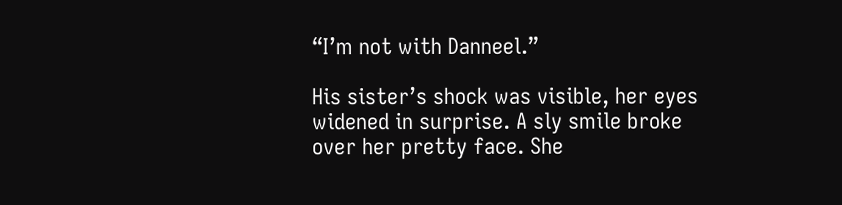“I’m not with Danneel.”

His sister’s shock was visible, her eyes widened in surprise. A sly smile broke over her pretty face. She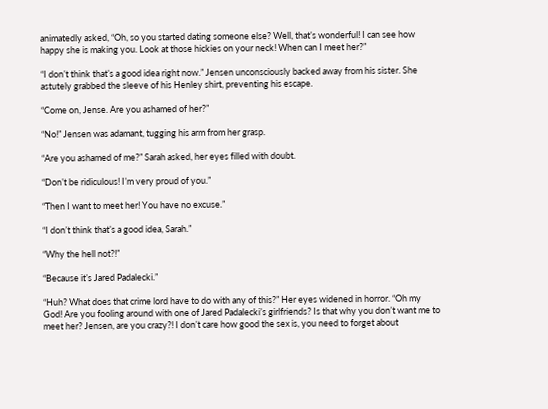animatedly asked, “Oh, so you started dating someone else? Well, that’s wonderful! I can see how happy she is making you. Look at those hickies on your neck! When can I meet her?”

“I don’t think that’s a good idea right now.” Jensen unconsciously backed away from his sister. She astutely grabbed the sleeve of his Henley shirt, preventing his escape.

“Come on, Jense. Are you ashamed of her?”

“No!” Jensen was adamant, tugging his arm from her grasp.

“Are you ashamed of me?” Sarah asked, her eyes filled with doubt.

“Don’t be ridiculous! I’m very proud of you.”

“Then I want to meet her! You have no excuse.”

“I don’t think that’s a good idea, Sarah.”

“Why the hell not?!”

“Because it’s Jared Padalecki.”

“Huh? What does that crime lord have to do with any of this?” Her eyes widened in horror. “Oh my God! Are you fooling around with one of Jared Padalecki’s girlfriends? Is that why you don’t want me to meet her? Jensen, are you crazy?! I don’t care how good the sex is, you need to forget about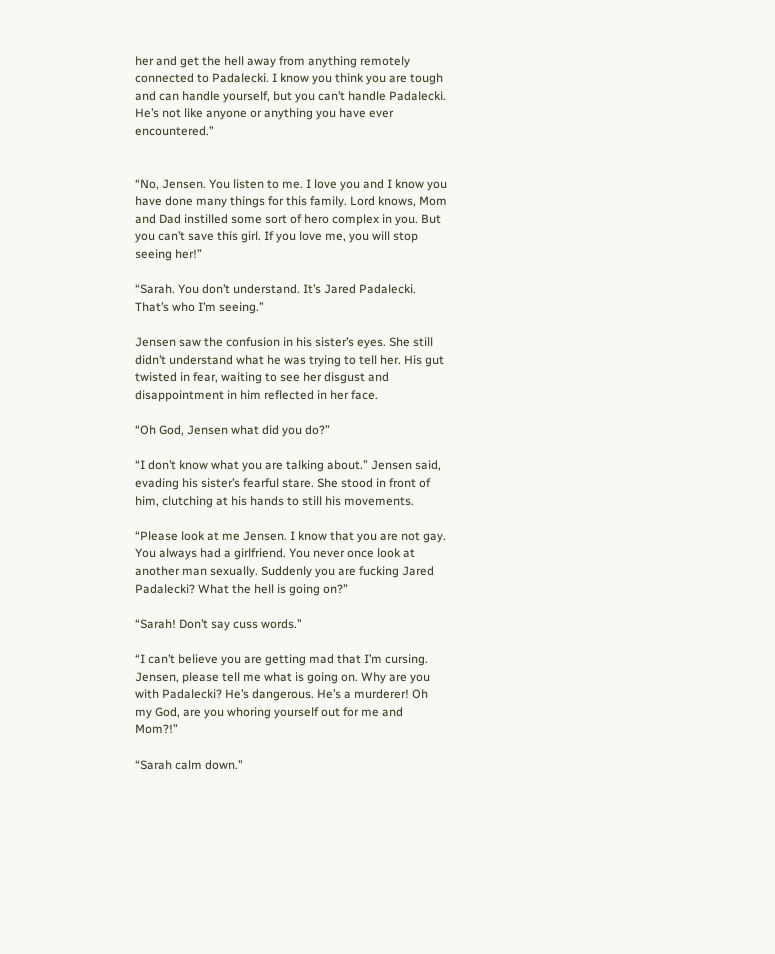her and get the hell away from anything remotely connected to Padalecki. I know you think you are tough and can handle yourself, but you can’t handle Padalecki. He’s not like anyone or anything you have ever encountered.”


“No, Jensen. You listen to me. I love you and I know you have done many things for this family. Lord knows, Mom and Dad instilled some sort of hero complex in you. But you can’t save this girl. If you love me, you will stop seeing her!”

“Sarah. You don’t understand. It’s Jared Padalecki. That’s who I’m seeing.”

Jensen saw the confusion in his sister’s eyes. She still didn’t understand what he was trying to tell her. His gut twisted in fear, waiting to see her disgust and disappointment in him reflected in her face.

“Oh God, Jensen what did you do?”

“I don’t know what you are talking about.” Jensen said, evading his sister’s fearful stare. She stood in front of him, clutching at his hands to still his movements.

“Please look at me Jensen. I know that you are not gay. You always had a girlfriend. You never once look at another man sexually. Suddenly you are fucking Jared Padalecki? What the hell is going on?”

“Sarah! Don’t say cuss words.”

“I can’t believe you are getting mad that I’m cursing. Jensen, please tell me what is going on. Why are you with Padalecki? He’s dangerous. He’s a murderer! Oh my God, are you whoring yourself out for me and Mom?!”

“Sarah calm down.”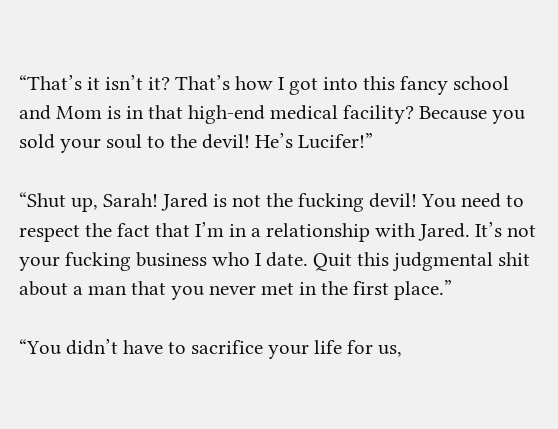“That’s it isn’t it? That’s how I got into this fancy school and Mom is in that high-end medical facility? Because you sold your soul to the devil! He’s Lucifer!”

“Shut up, Sarah! Jared is not the fucking devil! You need to respect the fact that I’m in a relationship with Jared. It’s not your fucking business who I date. Quit this judgmental shit about a man that you never met in the first place.”

“You didn’t have to sacrifice your life for us,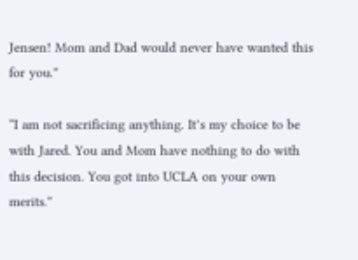Jensen! Mom and Dad would never have wanted this for you.”

“I am not sacrificing anything. It’s my choice to be with Jared. You and Mom have nothing to do with this decision. You got into UCLA on your own merits.”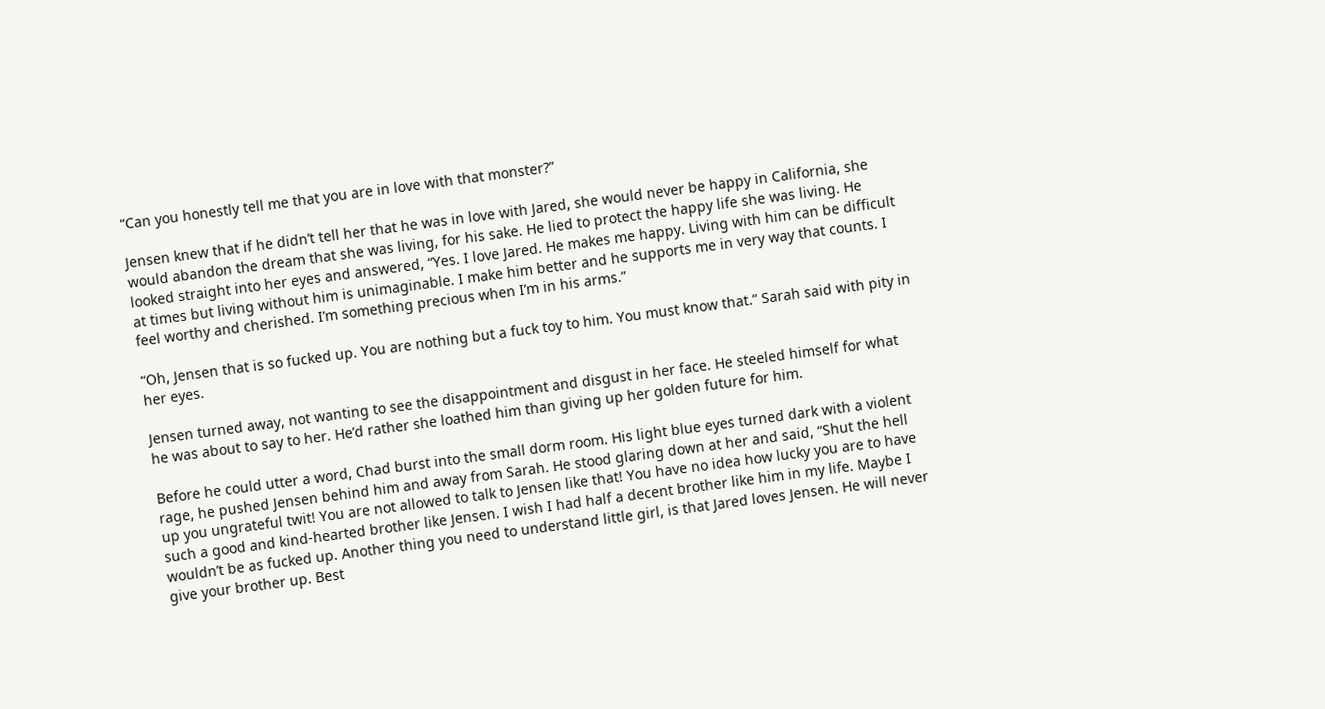“Can you honestly tell me that you are in love with that monster?”

Jensen knew that if he didn’t tell her that he was in love with Jared, she would never be happy in California, she would abandon the dream that she was living, for his sake. He lied to protect the happy life she was living. He looked straight into her eyes and answered, “Yes. I love Jared. He makes me happy. Living with him can be difficult at times but living without him is unimaginable. I make him better and he supports me in very way that counts. I feel worthy and cherished. I’m something precious when I’m in his arms.”

“Oh, Jensen that is so fucked up. You are nothing but a fuck toy to him. You must know that.” Sarah said with pity in her eyes.

Jensen turned away, not wanting to see the disappointment and disgust in her face. He steeled himself for what he was about to say to her. He’d rather she loathed him than giving up her golden future for him.

Before he could utter a word, Chad burst into the small dorm room. His light blue eyes turned dark with a violent rage, he pushed Jensen behind him and away from Sarah. He stood glaring down at her and said, “Shut the hell up you ungrateful twit! You are not allowed to talk to Jensen like that! You have no idea how lucky you are to have such a good and kind-hearted brother like Jensen. I wish I had half a decent brother like him in my life. Maybe I wouldn’t be as fucked up. Another thing you need to understand little girl, is that Jared loves Jensen. He will never give your brother up. Best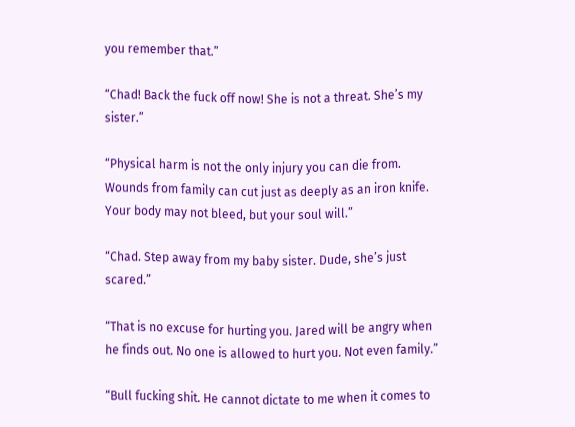you remember that.”

“Chad! Back the fuck off now! She is not a threat. She’s my sister.”

“Physical harm is not the only injury you can die from. Wounds from family can cut just as deeply as an iron knife. Your body may not bleed, but your soul will.”

“Chad. Step away from my baby sister. Dude, she’s just scared.”

“That is no excuse for hurting you. Jared will be angry when he finds out. No one is allowed to hurt you. Not even family.”

“Bull fucking shit. He cannot dictate to me when it comes to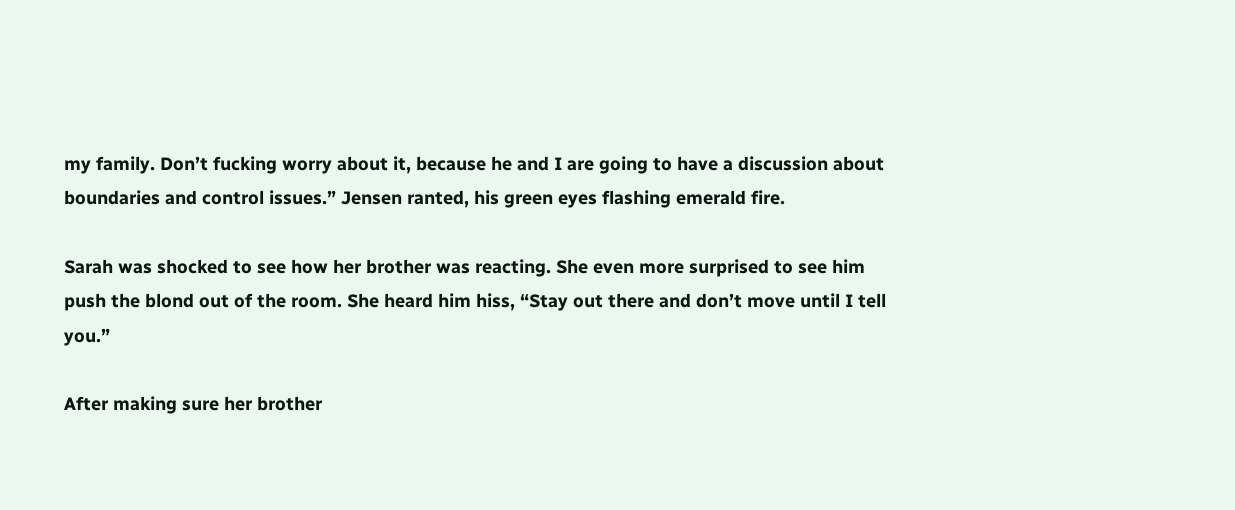my family. Don’t fucking worry about it, because he and I are going to have a discussion about boundaries and control issues.” Jensen ranted, his green eyes flashing emerald fire.

Sarah was shocked to see how her brother was reacting. She even more surprised to see him push the blond out of the room. She heard him hiss, “Stay out there and don’t move until I tell you.”

After making sure her brother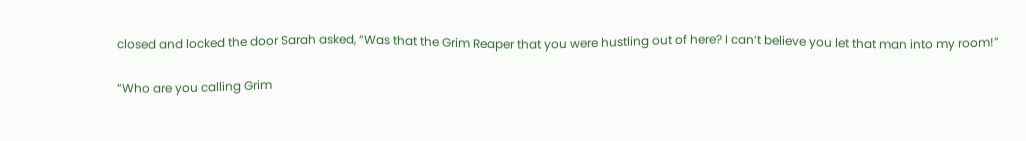closed and locked the door Sarah asked, “Was that the Grim Reaper that you were hustling out of here? I can’t believe you let that man into my room!”

“Who are you calling Grim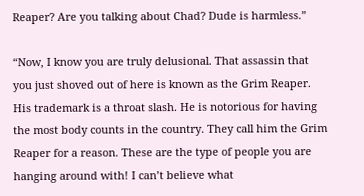Reaper? Are you talking about Chad? Dude is harmless.”

“Now, I know you are truly delusional. That assassin that you just shoved out of here is known as the Grim Reaper. His trademark is a throat slash. He is notorious for having the most body counts in the country. They call him the Grim Reaper for a reason. These are the type of people you are hanging around with! I can’t believe what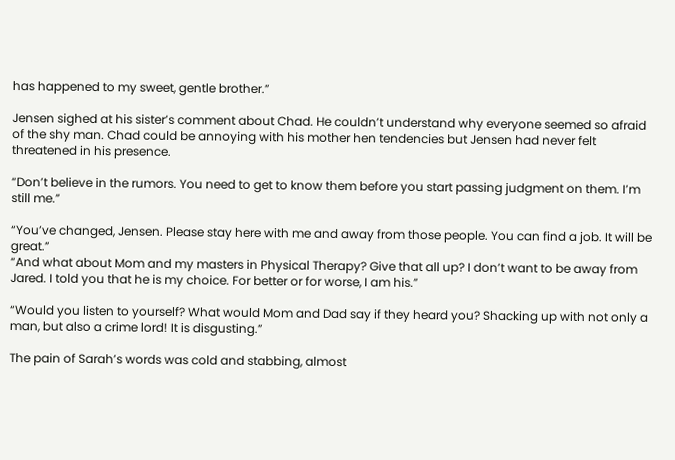has happened to my sweet, gentle brother.”

Jensen sighed at his sister’s comment about Chad. He couldn’t understand why everyone seemed so afraid of the shy man. Chad could be annoying with his mother hen tendencies but Jensen had never felt threatened in his presence.

“Don’t believe in the rumors. You need to get to know them before you start passing judgment on them. I’m still me.”

“You’ve changed, Jensen. Please stay here with me and away from those people. You can find a job. It will be great.”
“And what about Mom and my masters in Physical Therapy? Give that all up? I don’t want to be away from Jared. I told you that he is my choice. For better or for worse, I am his.”

“Would you listen to yourself? What would Mom and Dad say if they heard you? Shacking up with not only a man, but also a crime lord! It is disgusting.”

The pain of Sarah’s words was cold and stabbing, almost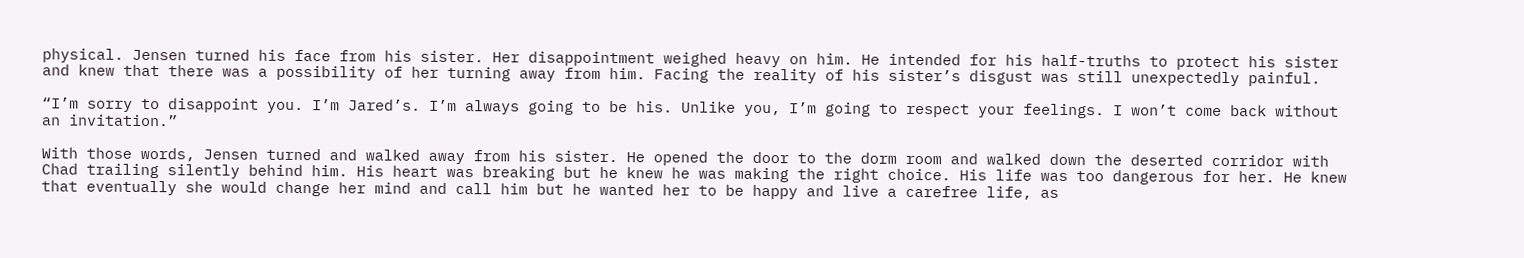physical. Jensen turned his face from his sister. Her disappointment weighed heavy on him. He intended for his half-truths to protect his sister and knew that there was a possibility of her turning away from him. Facing the reality of his sister’s disgust was still unexpectedly painful.

“I’m sorry to disappoint you. I’m Jared’s. I’m always going to be his. Unlike you, I’m going to respect your feelings. I won’t come back without an invitation.”

With those words, Jensen turned and walked away from his sister. He opened the door to the dorm room and walked down the deserted corridor with Chad trailing silently behind him. His heart was breaking but he knew he was making the right choice. His life was too dangerous for her. He knew that eventually she would change her mind and call him but he wanted her to be happy and live a carefree life, as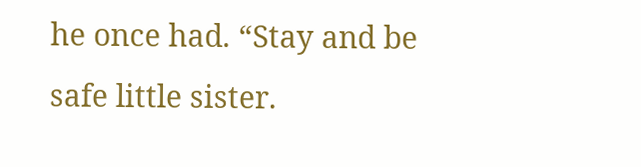he once had. “Stay and be safe little sister.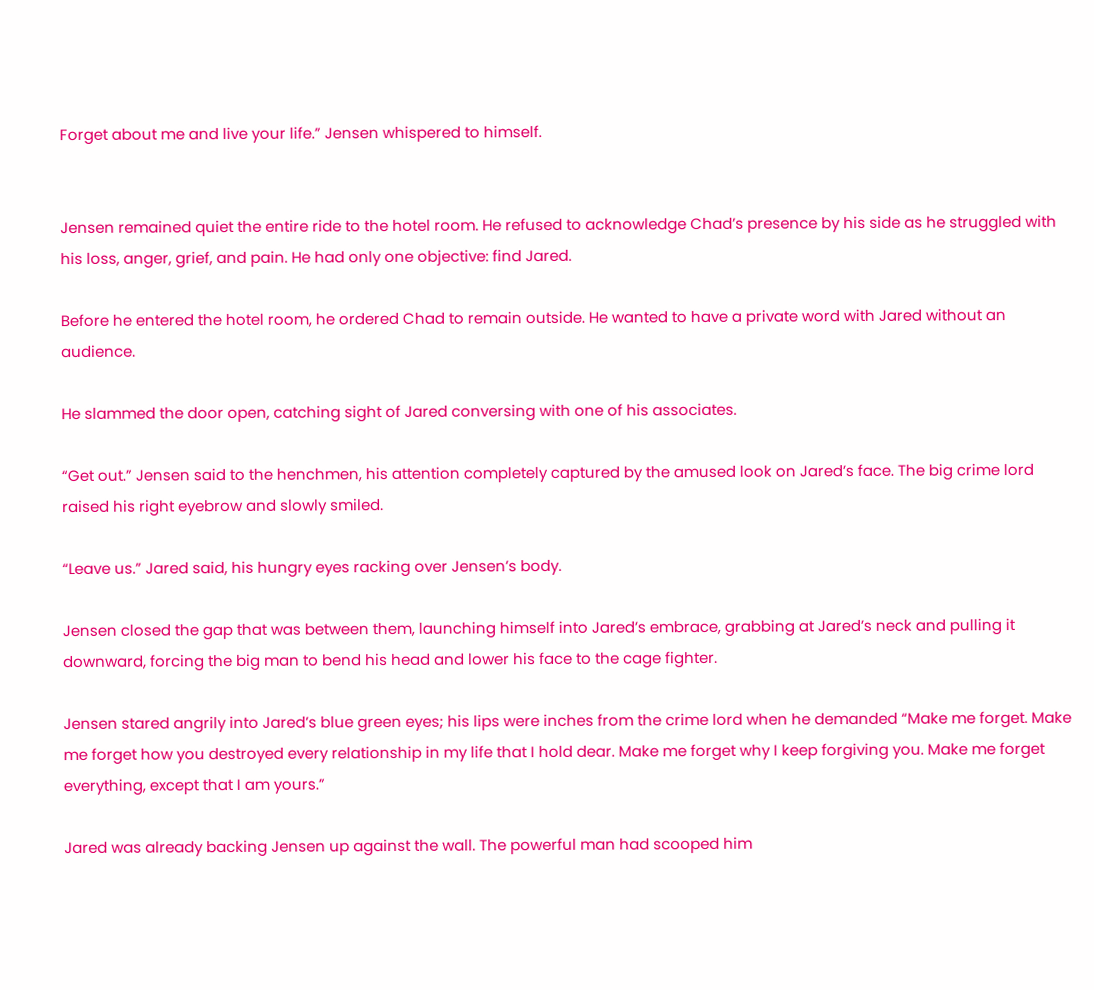Forget about me and live your life.” Jensen whispered to himself.


Jensen remained quiet the entire ride to the hotel room. He refused to acknowledge Chad’s presence by his side as he struggled with his loss, anger, grief, and pain. He had only one objective: find Jared.

Before he entered the hotel room, he ordered Chad to remain outside. He wanted to have a private word with Jared without an audience.

He slammed the door open, catching sight of Jared conversing with one of his associates.

“Get out.” Jensen said to the henchmen, his attention completely captured by the amused look on Jared’s face. The big crime lord raised his right eyebrow and slowly smiled.

“Leave us.” Jared said, his hungry eyes racking over Jensen’s body.

Jensen closed the gap that was between them, launching himself into Jared’s embrace, grabbing at Jared’s neck and pulling it downward, forcing the big man to bend his head and lower his face to the cage fighter.

Jensen stared angrily into Jared’s blue green eyes; his lips were inches from the crime lord when he demanded “Make me forget. Make me forget how you destroyed every relationship in my life that I hold dear. Make me forget why I keep forgiving you. Make me forget everything, except that I am yours.”

Jared was already backing Jensen up against the wall. The powerful man had scooped him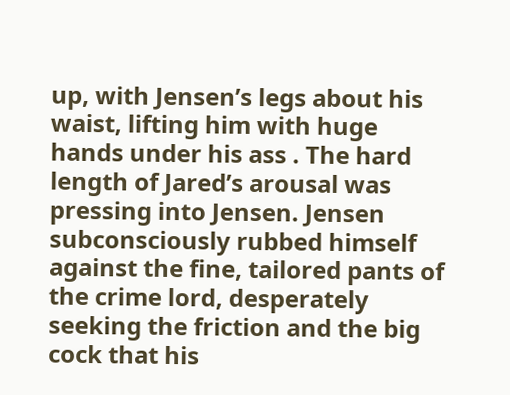up, with Jensen’s legs about his waist, lifting him with huge hands under his ass . The hard length of Jared’s arousal was pressing into Jensen. Jensen subconsciously rubbed himself against the fine, tailored pants of the crime lord, desperately seeking the friction and the big cock that his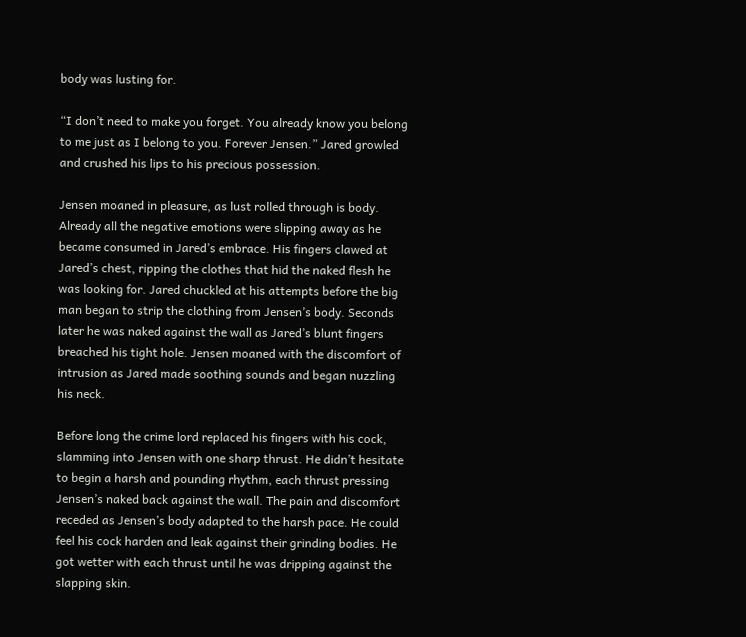body was lusting for.

“I don’t need to make you forget. You already know you belong to me just as I belong to you. Forever Jensen.” Jared growled and crushed his lips to his precious possession.

Jensen moaned in pleasure, as lust rolled through is body. Already all the negative emotions were slipping away as he became consumed in Jared’s embrace. His fingers clawed at Jared’s chest, ripping the clothes that hid the naked flesh he was looking for. Jared chuckled at his attempts before the big man began to strip the clothing from Jensen’s body. Seconds later he was naked against the wall as Jared’s blunt fingers breached his tight hole. Jensen moaned with the discomfort of intrusion as Jared made soothing sounds and began nuzzling his neck.

Before long the crime lord replaced his fingers with his cock, slamming into Jensen with one sharp thrust. He didn’t hesitate to begin a harsh and pounding rhythm, each thrust pressing Jensen’s naked back against the wall. The pain and discomfort receded as Jensen’s body adapted to the harsh pace. He could feel his cock harden and leak against their grinding bodies. He got wetter with each thrust until he was dripping against the slapping skin.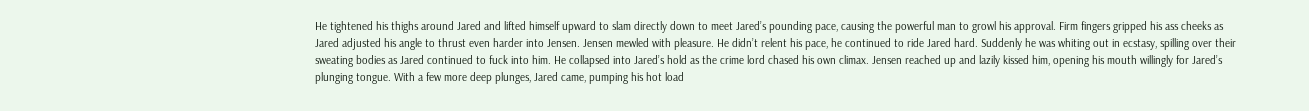He tightened his thighs around Jared and lifted himself upward to slam directly down to meet Jared’s pounding pace, causing the powerful man to growl his approval. Firm fingers gripped his ass cheeks as Jared adjusted his angle to thrust even harder into Jensen. Jensen mewled with pleasure. He didn’t relent his pace, he continued to ride Jared hard. Suddenly he was whiting out in ecstasy, spilling over their sweating bodies as Jared continued to fuck into him. He collapsed into Jared’s hold as the crime lord chased his own climax. Jensen reached up and lazily kissed him, opening his mouth willingly for Jared’s plunging tongue. With a few more deep plunges, Jared came, pumping his hot load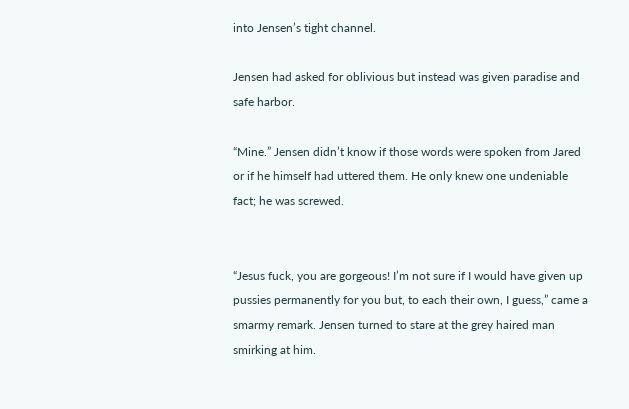into Jensen’s tight channel.

Jensen had asked for oblivious but instead was given paradise and safe harbor.

“Mine.” Jensen didn’t know if those words were spoken from Jared or if he himself had uttered them. He only knew one undeniable fact; he was screwed.


“Jesus fuck, you are gorgeous! I’m not sure if I would have given up pussies permanently for you but, to each their own, I guess,” came a smarmy remark. Jensen turned to stare at the grey haired man smirking at him.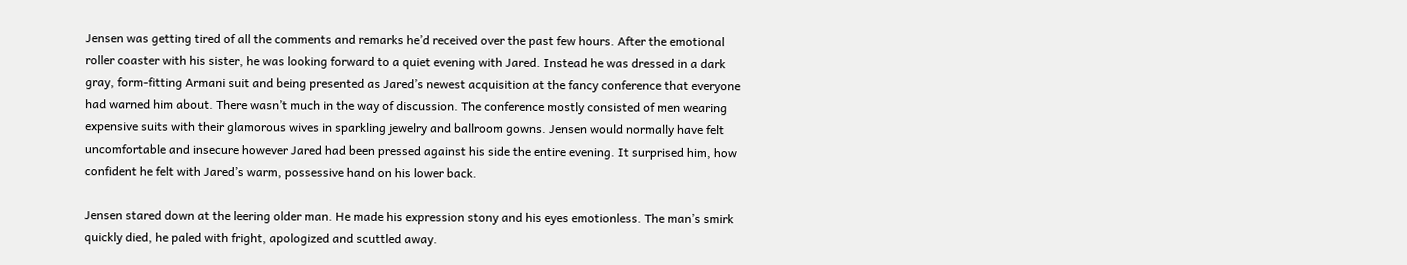Jensen was getting tired of all the comments and remarks he’d received over the past few hours. After the emotional roller coaster with his sister, he was looking forward to a quiet evening with Jared. Instead he was dressed in a dark gray, form-fitting Armani suit and being presented as Jared’s newest acquisition at the fancy conference that everyone had warned him about. There wasn’t much in the way of discussion. The conference mostly consisted of men wearing expensive suits with their glamorous wives in sparkling jewelry and ballroom gowns. Jensen would normally have felt uncomfortable and insecure however Jared had been pressed against his side the entire evening. It surprised him, how confident he felt with Jared’s warm, possessive hand on his lower back.

Jensen stared down at the leering older man. He made his expression stony and his eyes emotionless. The man’s smirk quickly died, he paled with fright, apologized and scuttled away.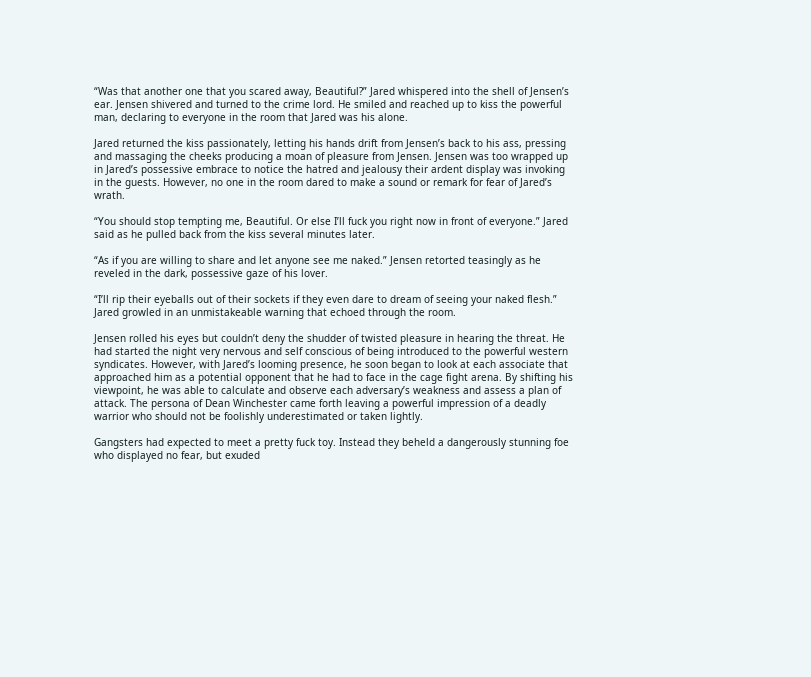“Was that another one that you scared away, Beautiful?” Jared whispered into the shell of Jensen’s ear. Jensen shivered and turned to the crime lord. He smiled and reached up to kiss the powerful man, declaring to everyone in the room that Jared was his alone.

Jared returned the kiss passionately, letting his hands drift from Jensen’s back to his ass, pressing and massaging the cheeks producing a moan of pleasure from Jensen. Jensen was too wrapped up in Jared’s possessive embrace to notice the hatred and jealousy their ardent display was invoking in the guests. However, no one in the room dared to make a sound or remark for fear of Jared’s wrath.

“You should stop tempting me, Beautiful. Or else I’ll fuck you right now in front of everyone.” Jared said as he pulled back from the kiss several minutes later.

“As if you are willing to share and let anyone see me naked.” Jensen retorted teasingly as he reveled in the dark, possessive gaze of his lover.

“I’ll rip their eyeballs out of their sockets if they even dare to dream of seeing your naked flesh.” Jared growled in an unmistakeable warning that echoed through the room.

Jensen rolled his eyes but couldn’t deny the shudder of twisted pleasure in hearing the threat. He had started the night very nervous and self conscious of being introduced to the powerful western syndicates. However, with Jared’s looming presence, he soon began to look at each associate that approached him as a potential opponent that he had to face in the cage fight arena. By shifting his viewpoint, he was able to calculate and observe each adversary’s weakness and assess a plan of attack. The persona of Dean Winchester came forth leaving a powerful impression of a deadly warrior who should not be foolishly underestimated or taken lightly.

Gangsters had expected to meet a pretty fuck toy. Instead they beheld a dangerously stunning foe who displayed no fear, but exuded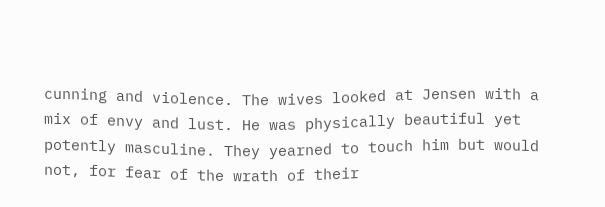cunning and violence. The wives looked at Jensen with a mix of envy and lust. He was physically beautiful yet potently masculine. They yearned to touch him but would not, for fear of the wrath of their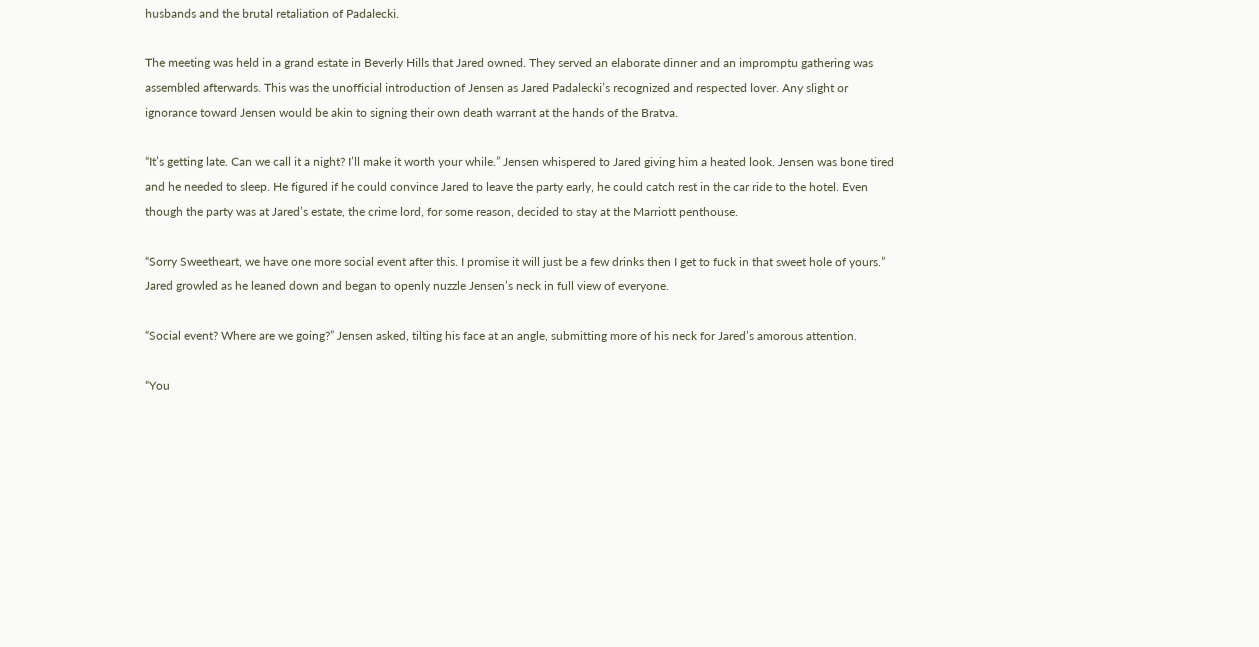husbands and the brutal retaliation of Padalecki.

The meeting was held in a grand estate in Beverly Hills that Jared owned. They served an elaborate dinner and an impromptu gathering was assembled afterwards. This was the unofficial introduction of Jensen as Jared Padalecki’s recognized and respected lover. Any slight or ignorance toward Jensen would be akin to signing their own death warrant at the hands of the Bratva.

“It’s getting late. Can we call it a night? I’ll make it worth your while.” Jensen whispered to Jared giving him a heated look. Jensen was bone tired and he needed to sleep. He figured if he could convince Jared to leave the party early, he could catch rest in the car ride to the hotel. Even though the party was at Jared’s estate, the crime lord, for some reason, decided to stay at the Marriott penthouse.

“Sorry Sweetheart, we have one more social event after this. I promise it will just be a few drinks then I get to fuck in that sweet hole of yours.” Jared growled as he leaned down and began to openly nuzzle Jensen’s neck in full view of everyone.

“Social event? Where are we going?” Jensen asked, tilting his face at an angle, submitting more of his neck for Jared’s amorous attention.

“You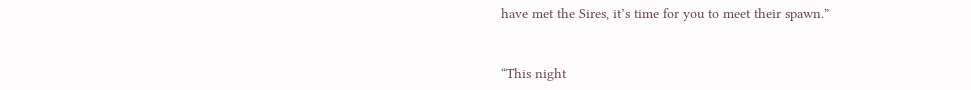have met the Sires, it’s time for you to meet their spawn.”


“This night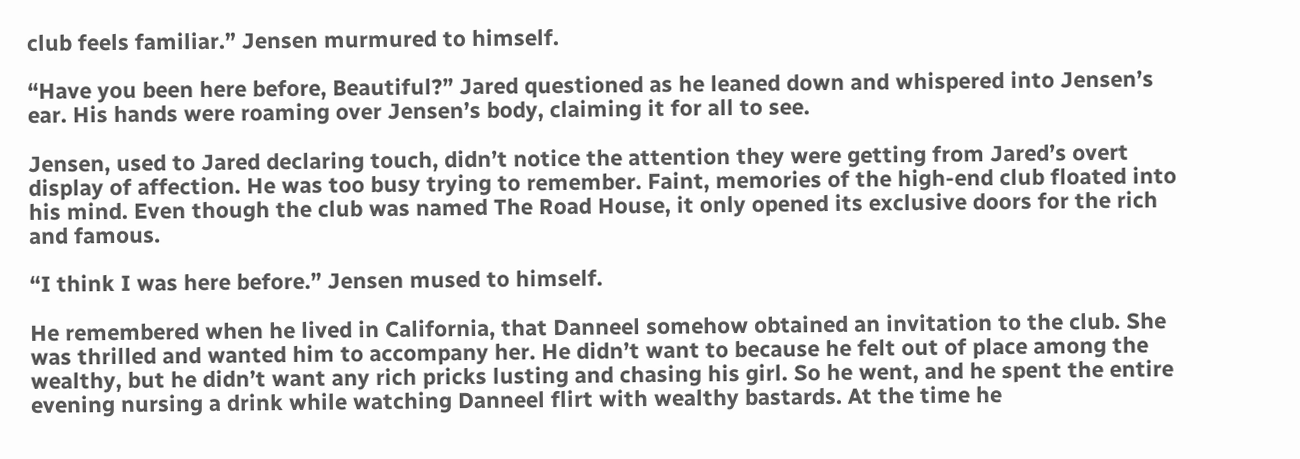club feels familiar.” Jensen murmured to himself.

“Have you been here before, Beautiful?” Jared questioned as he leaned down and whispered into Jensen’s ear. His hands were roaming over Jensen’s body, claiming it for all to see.

Jensen, used to Jared declaring touch, didn’t notice the attention they were getting from Jared’s overt display of affection. He was too busy trying to remember. Faint, memories of the high-end club floated into his mind. Even though the club was named The Road House, it only opened its exclusive doors for the rich and famous.

“I think I was here before.” Jensen mused to himself.

He remembered when he lived in California, that Danneel somehow obtained an invitation to the club. She was thrilled and wanted him to accompany her. He didn’t want to because he felt out of place among the wealthy, but he didn’t want any rich pricks lusting and chasing his girl. So he went, and he spent the entire evening nursing a drink while watching Danneel flirt with wealthy bastards. At the time he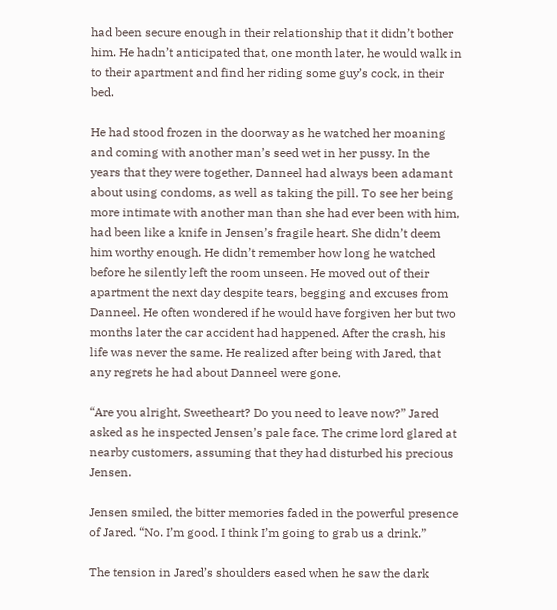had been secure enough in their relationship that it didn’t bother him. He hadn’t anticipated that, one month later, he would walk in to their apartment and find her riding some guy’s cock, in their bed.

He had stood frozen in the doorway as he watched her moaning and coming with another man’s seed wet in her pussy. In the years that they were together, Danneel had always been adamant about using condoms, as well as taking the pill. To see her being more intimate with another man than she had ever been with him, had been like a knife in Jensen’s fragile heart. She didn’t deem him worthy enough. He didn’t remember how long he watched before he silently left the room unseen. He moved out of their apartment the next day despite tears, begging and excuses from Danneel. He often wondered if he would have forgiven her but two months later the car accident had happened. After the crash, his life was never the same. He realized after being with Jared, that any regrets he had about Danneel were gone.

“Are you alright, Sweetheart? Do you need to leave now?” Jared asked as he inspected Jensen’s pale face. The crime lord glared at nearby customers, assuming that they had disturbed his precious Jensen.

Jensen smiled, the bitter memories faded in the powerful presence of Jared. “No. I’m good. I think I’m going to grab us a drink.”

The tension in Jared’s shoulders eased when he saw the dark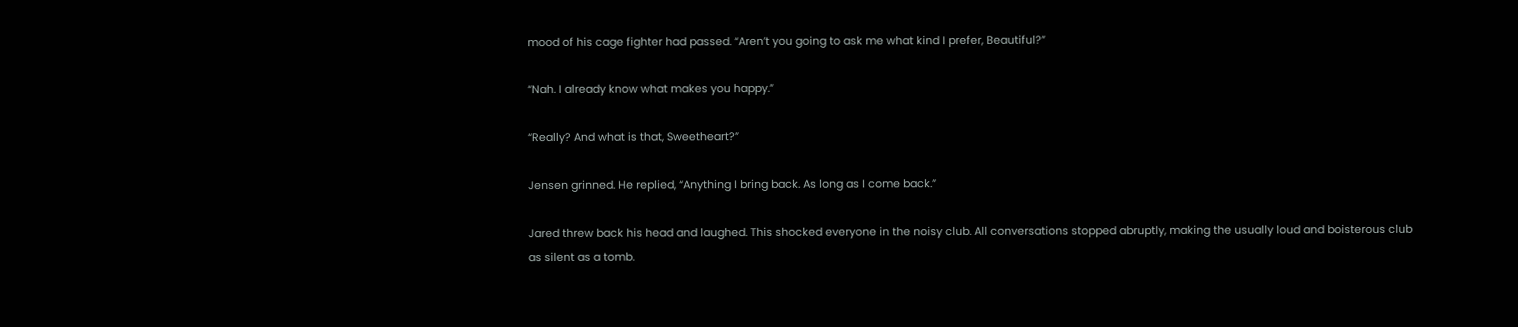mood of his cage fighter had passed. “Aren’t you going to ask me what kind I prefer, Beautiful?”

“Nah. I already know what makes you happy.”

“Really? And what is that, Sweetheart?”

Jensen grinned. He replied, “Anything I bring back. As long as I come back.”

Jared threw back his head and laughed. This shocked everyone in the noisy club. All conversations stopped abruptly, making the usually loud and boisterous club as silent as a tomb.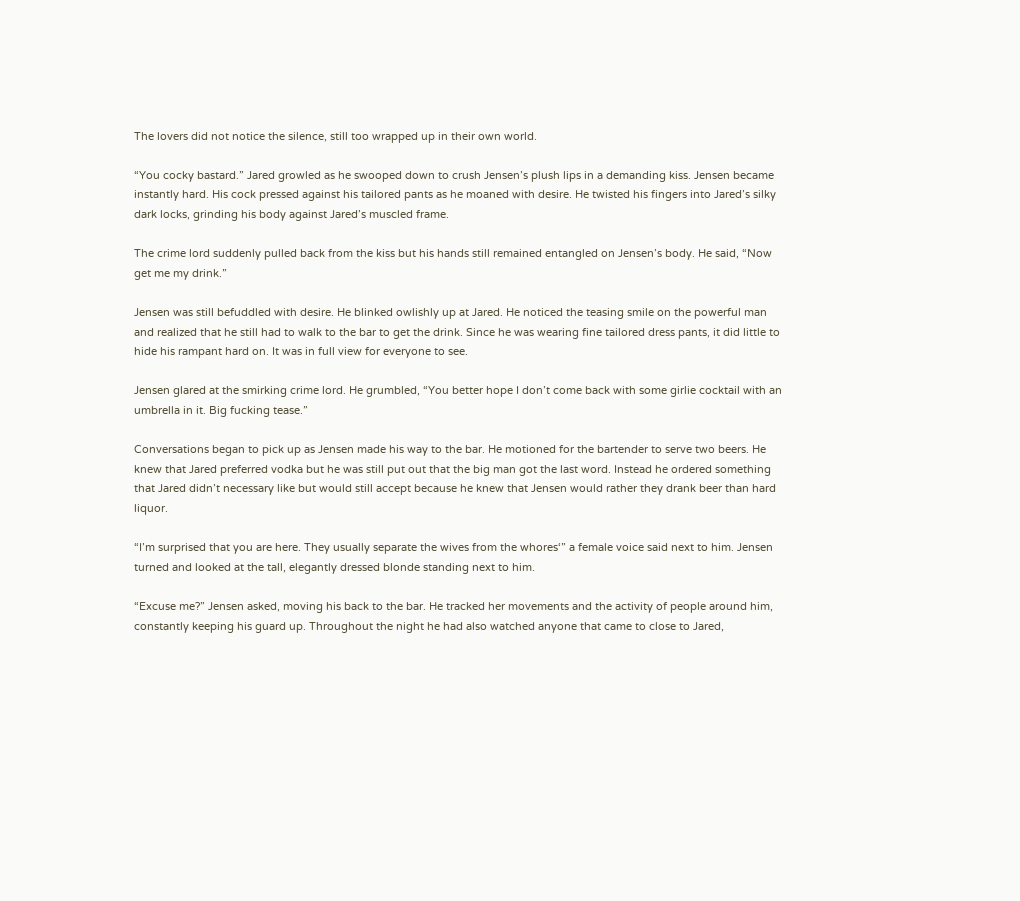The lovers did not notice the silence, still too wrapped up in their own world.

“You cocky bastard.” Jared growled as he swooped down to crush Jensen’s plush lips in a demanding kiss. Jensen became instantly hard. His cock pressed against his tailored pants as he moaned with desire. He twisted his fingers into Jared’s silky dark locks, grinding his body against Jared’s muscled frame.

The crime lord suddenly pulled back from the kiss but his hands still remained entangled on Jensen’s body. He said, “Now get me my drink.”

Jensen was still befuddled with desire. He blinked owlishly up at Jared. He noticed the teasing smile on the powerful man and realized that he still had to walk to the bar to get the drink. Since he was wearing fine tailored dress pants, it did little to hide his rampant hard on. It was in full view for everyone to see.

Jensen glared at the smirking crime lord. He grumbled, “You better hope I don’t come back with some girlie cocktail with an umbrella in it. Big fucking tease.”

Conversations began to pick up as Jensen made his way to the bar. He motioned for the bartender to serve two beers. He knew that Jared preferred vodka but he was still put out that the big man got the last word. Instead he ordered something that Jared didn’t necessary like but would still accept because he knew that Jensen would rather they drank beer than hard liquor.

“I’m surprised that you are here. They usually separate the wives from the whores‘” a female voice said next to him. Jensen turned and looked at the tall, elegantly dressed blonde standing next to him.

“Excuse me?” Jensen asked, moving his back to the bar. He tracked her movements and the activity of people around him, constantly keeping his guard up. Throughout the night he had also watched anyone that came to close to Jared,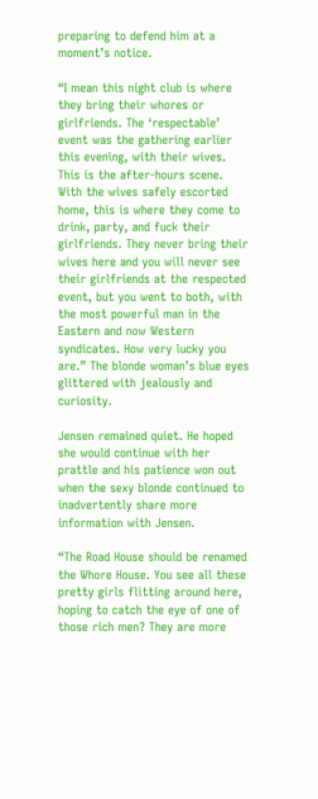preparing to defend him at a moment’s notice.

“I mean this night club is where they bring their whores or girlfriends. The ‘respectable’ event was the gathering earlier this evening, with their wives. This is the after-hours scene. With the wives safely escorted home, this is where they come to drink, party, and fuck their girlfriends. They never bring their wives here and you will never see their girlfriends at the respected event, but you went to both, with the most powerful man in the Eastern and now Western syndicates. How very lucky you are.” The blonde woman’s blue eyes glittered with jealously and curiosity.

Jensen remained quiet. He hoped she would continue with her prattle and his patience won out when the sexy blonde continued to inadvertently share more information with Jensen.

“The Road House should be renamed the Whore House. You see all these pretty girls flitting around here, hoping to catch the eye of one of those rich men? They are more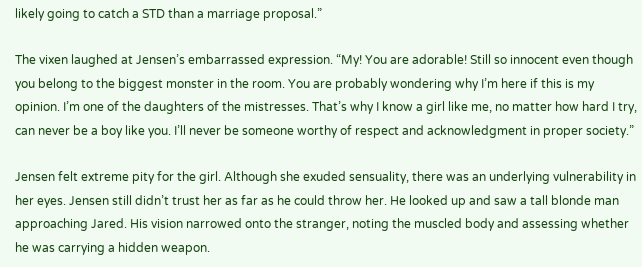likely going to catch a STD than a marriage proposal.”

The vixen laughed at Jensen’s embarrassed expression. “My! You are adorable! Still so innocent even though you belong to the biggest monster in the room. You are probably wondering why I’m here if this is my opinion. I’m one of the daughters of the mistresses. That’s why I know a girl like me, no matter how hard I try, can never be a boy like you. I’ll never be someone worthy of respect and acknowledgment in proper society.”

Jensen felt extreme pity for the girl. Although she exuded sensuality, there was an underlying vulnerability in her eyes. Jensen still didn’t trust her as far as he could throw her. He looked up and saw a tall blonde man approaching Jared. His vision narrowed onto the stranger, noting the muscled body and assessing whether he was carrying a hidden weapon.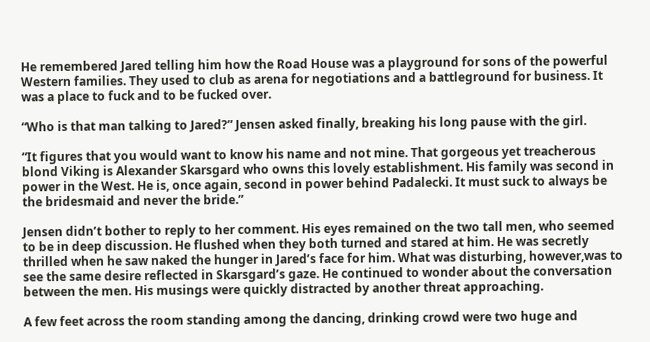He remembered Jared telling him how the Road House was a playground for sons of the powerful Western families. They used to club as arena for negotiations and a battleground for business. It was a place to fuck and to be fucked over.

“Who is that man talking to Jared?” Jensen asked finally, breaking his long pause with the girl.

“It figures that you would want to know his name and not mine. That gorgeous yet treacherous blond Viking is Alexander Skarsgard who owns this lovely establishment. His family was second in power in the West. He is, once again, second in power behind Padalecki. It must suck to always be the bridesmaid and never the bride.”

Jensen didn’t bother to reply to her comment. His eyes remained on the two tall men, who seemed to be in deep discussion. He flushed when they both turned and stared at him. He was secretly thrilled when he saw naked the hunger in Jared’s face for him. What was disturbing, however,was to see the same desire reflected in Skarsgard’s gaze. He continued to wonder about the conversation between the men. His musings were quickly distracted by another threat approaching.

A few feet across the room standing among the dancing, drinking crowd were two huge and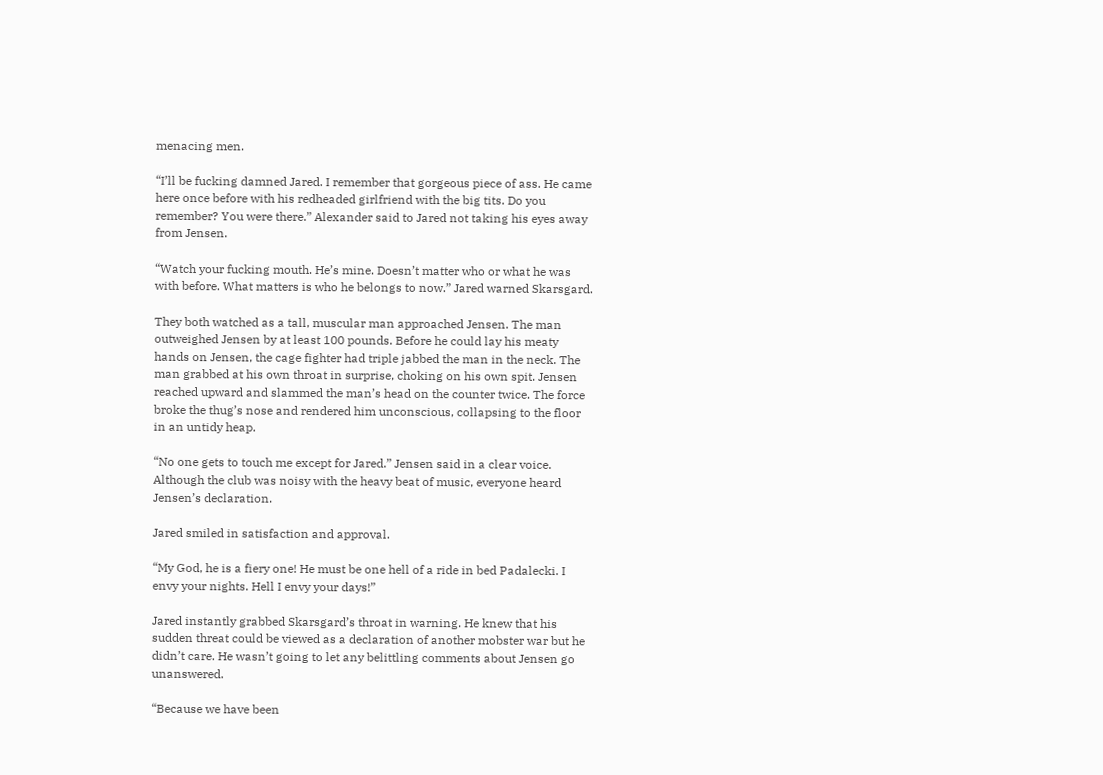menacing men.

“I’ll be fucking damned Jared. I remember that gorgeous piece of ass. He came here once before with his redheaded girlfriend with the big tits. Do you remember? You were there.” Alexander said to Jared not taking his eyes away from Jensen.

“Watch your fucking mouth. He’s mine. Doesn’t matter who or what he was with before. What matters is who he belongs to now.” Jared warned Skarsgard.

They both watched as a tall, muscular man approached Jensen. The man outweighed Jensen by at least 100 pounds. Before he could lay his meaty hands on Jensen, the cage fighter had triple jabbed the man in the neck. The man grabbed at his own throat in surprise, choking on his own spit. Jensen reached upward and slammed the man’s head on the counter twice. The force broke the thug’s nose and rendered him unconscious, collapsing to the floor in an untidy heap.

“No one gets to touch me except for Jared.” Jensen said in a clear voice. Although the club was noisy with the heavy beat of music, everyone heard Jensen’s declaration.

Jared smiled in satisfaction and approval.

“My God, he is a fiery one! He must be one hell of a ride in bed Padalecki. I envy your nights. Hell I envy your days!”

Jared instantly grabbed Skarsgard’s throat in warning. He knew that his sudden threat could be viewed as a declaration of another mobster war but he didn’t care. He wasn’t going to let any belittling comments about Jensen go unanswered.

“Because we have been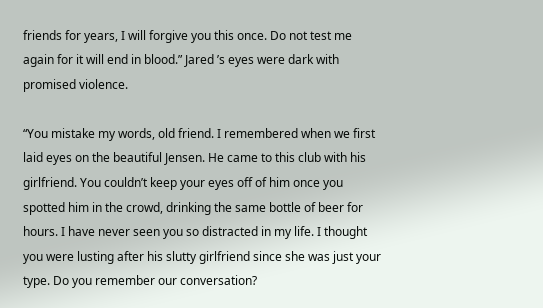friends for years, I will forgive you this once. Do not test me again for it will end in blood.” Jared ’s eyes were dark with promised violence.

“You mistake my words, old friend. I remembered when we first laid eyes on the beautiful Jensen. He came to this club with his girlfriend. You couldn’t keep your eyes off of him once you spotted him in the crowd, drinking the same bottle of beer for hours. I have never seen you so distracted in my life. I thought you were lusting after his slutty girlfriend since she was just your type. Do you remember our conversation?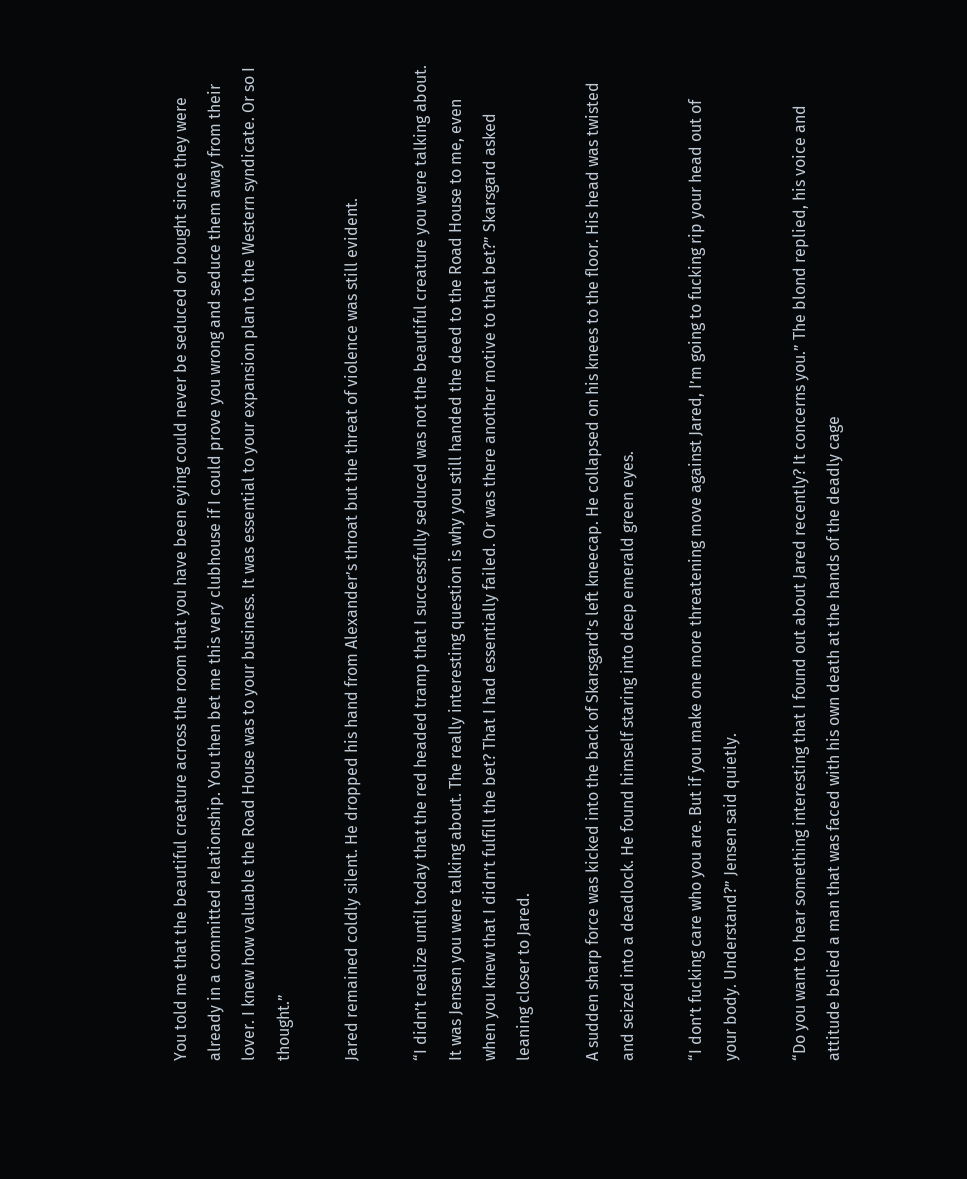You told me that the beautiful creature across the room that you have been eying could never be seduced or bought since they were already in a committed relationship. You then bet me this very clubhouse if I could prove you wrong and seduce them away from their lover. I knew how valuable the Road House was to your business. It was essential to your expansion plan to the Western syndicate. Or so I thought.”

Jared remained coldly silent. He dropped his hand from Alexander’s throat but the threat of violence was still evident.

“I didn’t realize until today that the red headed tramp that I successfully seduced was not the beautiful creature you were talking about. It was Jensen you were talking about. The really interesting question is why you still handed the deed to the Road House to me, even when you knew that I didn’t fulfill the bet? That I had essentially failed. Or was there another motive to that bet?” Skarsgard asked leaning closer to Jared.

A sudden sharp force was kicked into the back of Skarsgard’s left kneecap. He collapsed on his knees to the floor. His head was twisted and seized into a deadlock. He found himself staring into deep emerald green eyes.

“I don’t fucking care who you are. But if you make one more threatening move against Jared, I’m going to fucking rip your head out of your body. Understand?” Jensen said quietly.

“Do you want to hear something interesting that I found out about Jared recently? It concerns you.” The blond replied, his voice and attitude belied a man that was faced with his own death at the hands of the deadly cage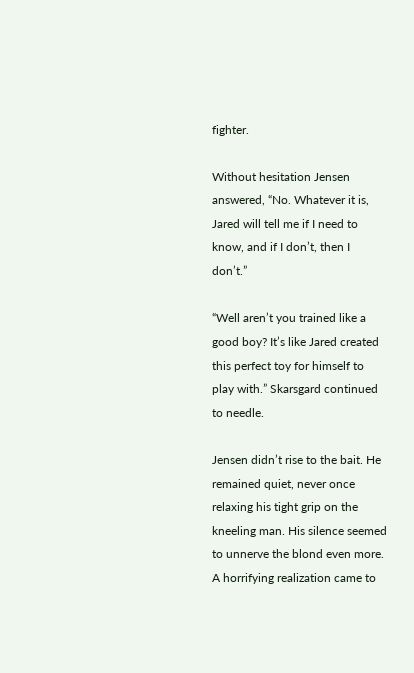fighter.

Without hesitation Jensen answered, “No. Whatever it is, Jared will tell me if I need to know, and if I don’t, then I don’t.”

“Well aren’t you trained like a good boy? It’s like Jared created this perfect toy for himself to play with.” Skarsgard continued to needle.

Jensen didn’t rise to the bait. He remained quiet, never once relaxing his tight grip on the kneeling man. His silence seemed to unnerve the blond even more. A horrifying realization came to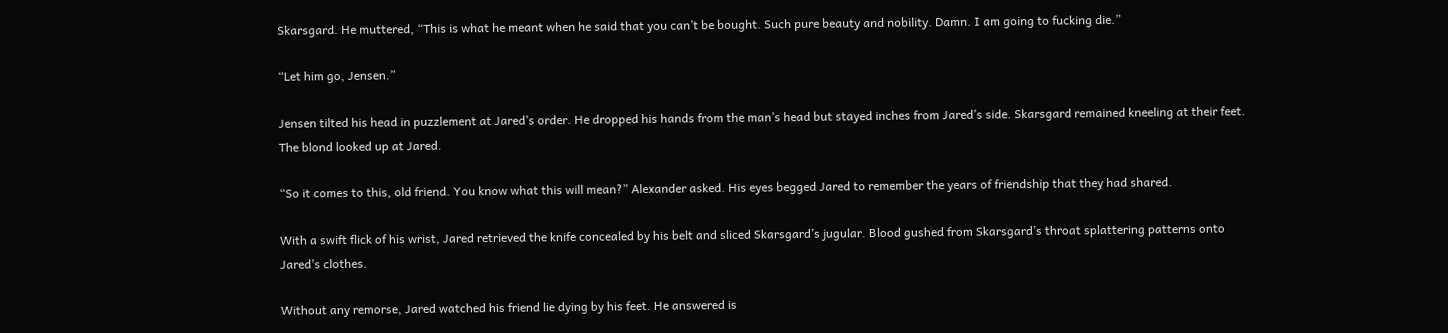Skarsgard. He muttered, “This is what he meant when he said that you can’t be bought. Such pure beauty and nobility. Damn. I am going to fucking die.”

“Let him go, Jensen.”

Jensen tilted his head in puzzlement at Jared’s order. He dropped his hands from the man’s head but stayed inches from Jared’s side. Skarsgard remained kneeling at their feet. The blond looked up at Jared.

“So it comes to this, old friend. You know what this will mean?” Alexander asked. His eyes begged Jared to remember the years of friendship that they had shared.

With a swift flick of his wrist, Jared retrieved the knife concealed by his belt and sliced Skarsgard’s jugular. Blood gushed from Skarsgard’s throat splattering patterns onto Jared’s clothes.

Without any remorse, Jared watched his friend lie dying by his feet. He answered is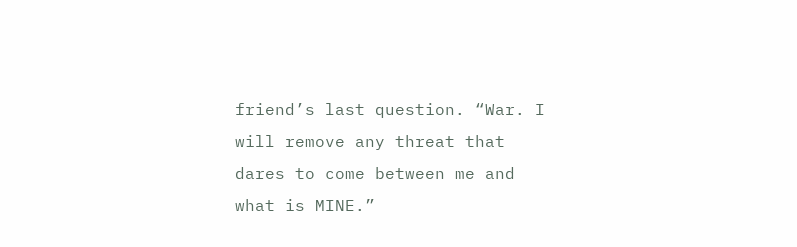friend’s last question. “War. I will remove any threat that dares to come between me and what is MINE.”